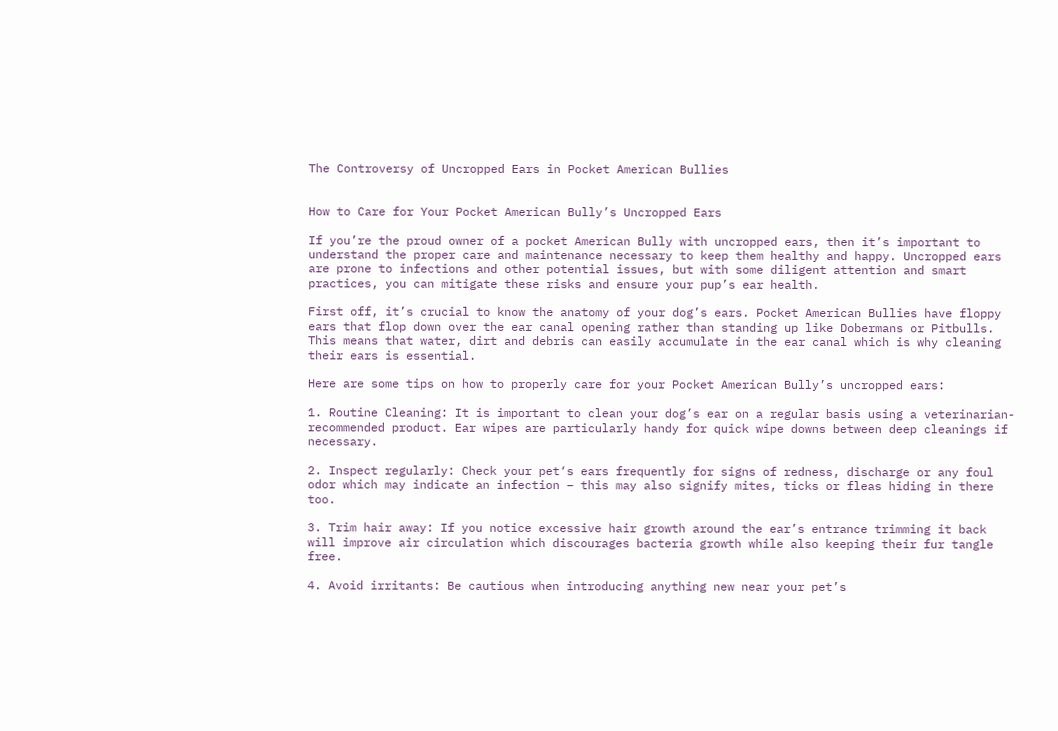The Controversy of Uncropped Ears in Pocket American Bullies


How to Care for Your Pocket American Bully’s Uncropped Ears

If you’re the proud owner of a pocket American Bully with uncropped ears, then it’s important to understand the proper care and maintenance necessary to keep them healthy and happy. Uncropped ears are prone to infections and other potential issues, but with some diligent attention and smart practices, you can mitigate these risks and ensure your pup’s ear health.

First off, it’s crucial to know the anatomy of your dog’s ears. Pocket American Bullies have floppy ears that flop down over the ear canal opening rather than standing up like Dobermans or Pitbulls. This means that water, dirt and debris can easily accumulate in the ear canal which is why cleaning their ears is essential.

Here are some tips on how to properly care for your Pocket American Bully’s uncropped ears:

1. Routine Cleaning: It is important to clean your dog’s ear on a regular basis using a veterinarian-recommended product. Ear wipes are particularly handy for quick wipe downs between deep cleanings if necessary.

2. Inspect regularly: Check your pet‘s ears frequently for signs of redness, discharge or any foul odor which may indicate an infection – this may also signify mites, ticks or fleas hiding in there too.

3. Trim hair away: If you notice excessive hair growth around the ear’s entrance trimming it back will improve air circulation which discourages bacteria growth while also keeping their fur tangle free.

4. Avoid irritants: Be cautious when introducing anything new near your pet’s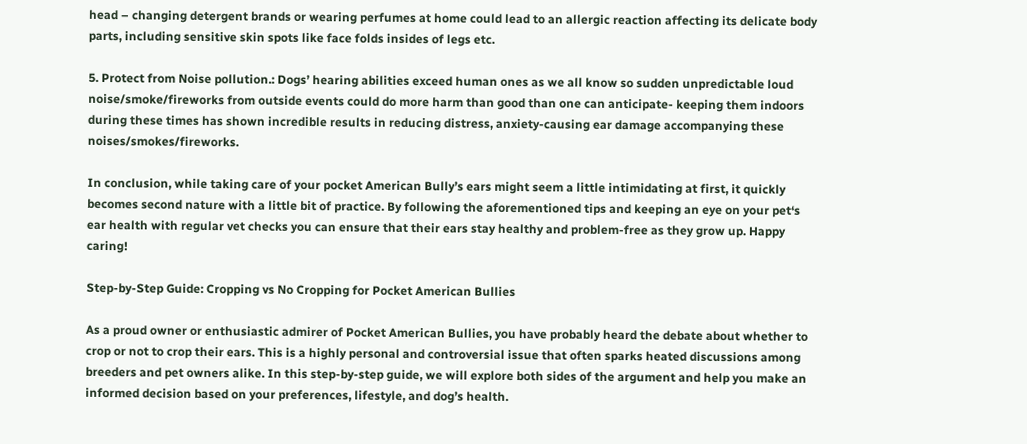head – changing detergent brands or wearing perfumes at home could lead to an allergic reaction affecting its delicate body parts, including sensitive skin spots like face folds insides of legs etc.

5. Protect from Noise pollution.: Dogs’ hearing abilities exceed human ones as we all know so sudden unpredictable loud noise/smoke/fireworks from outside events could do more harm than good than one can anticipate- keeping them indoors during these times has shown incredible results in reducing distress, anxiety-causing ear damage accompanying these noises/smokes/fireworks.

In conclusion, while taking care of your pocket American Bully’s ears might seem a little intimidating at first, it quickly becomes second nature with a little bit of practice. By following the aforementioned tips and keeping an eye on your pet‘s ear health with regular vet checks you can ensure that their ears stay healthy and problem-free as they grow up. Happy caring!

Step-by-Step Guide: Cropping vs No Cropping for Pocket American Bullies

As a proud owner or enthusiastic admirer of Pocket American Bullies, you have probably heard the debate about whether to crop or not to crop their ears. This is a highly personal and controversial issue that often sparks heated discussions among breeders and pet owners alike. In this step-by-step guide, we will explore both sides of the argument and help you make an informed decision based on your preferences, lifestyle, and dog’s health.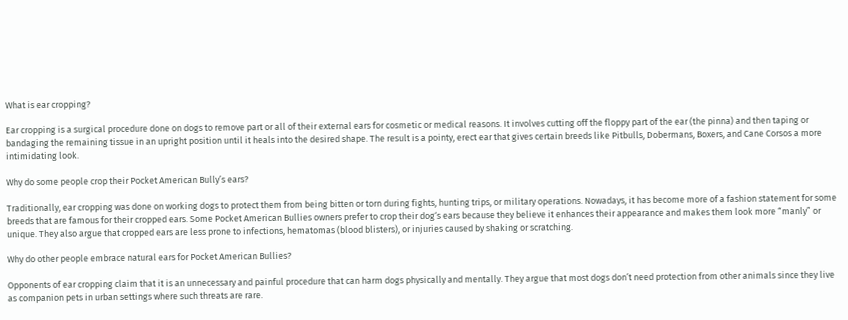What is ear cropping?

Ear cropping is a surgical procedure done on dogs to remove part or all of their external ears for cosmetic or medical reasons. It involves cutting off the floppy part of the ear (the pinna) and then taping or bandaging the remaining tissue in an upright position until it heals into the desired shape. The result is a pointy, erect ear that gives certain breeds like Pitbulls, Dobermans, Boxers, and Cane Corsos a more intimidating look.

Why do some people crop their Pocket American Bully’s ears?

Traditionally, ear cropping was done on working dogs to protect them from being bitten or torn during fights, hunting trips, or military operations. Nowadays, it has become more of a fashion statement for some breeds that are famous for their cropped ears. Some Pocket American Bullies owners prefer to crop their dog‘s ears because they believe it enhances their appearance and makes them look more “manly” or unique. They also argue that cropped ears are less prone to infections, hematomas (blood blisters), or injuries caused by shaking or scratching.

Why do other people embrace natural ears for Pocket American Bullies?

Opponents of ear cropping claim that it is an unnecessary and painful procedure that can harm dogs physically and mentally. They argue that most dogs don’t need protection from other animals since they live as companion pets in urban settings where such threats are rare.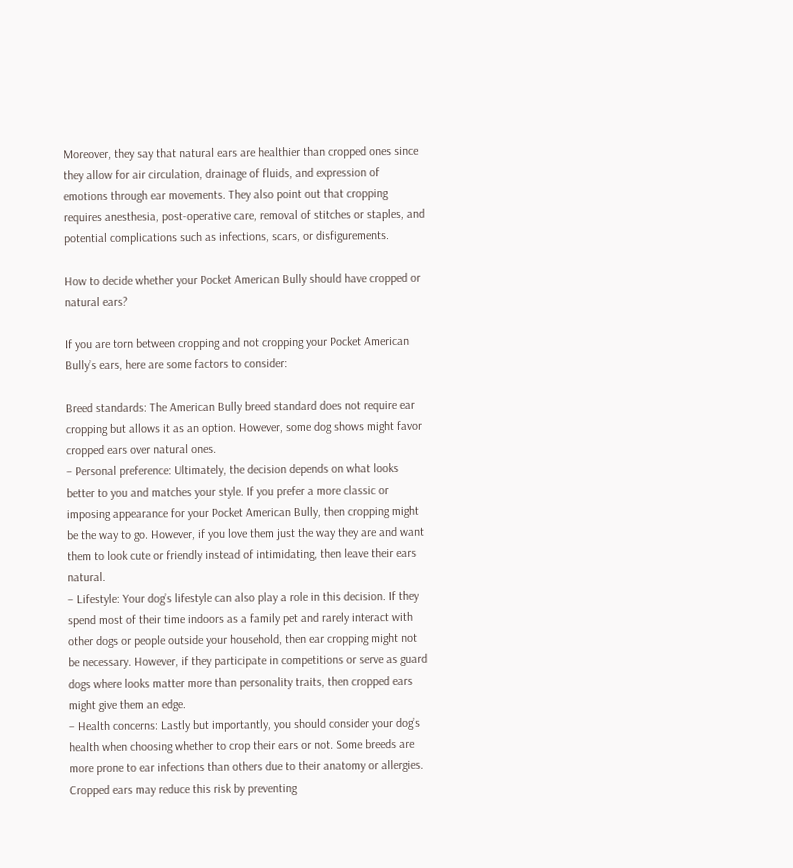Moreover, they say that natural ears are healthier than cropped ones since they allow for air circulation, drainage of fluids, and expression of emotions through ear movements. They also point out that cropping requires anesthesia, post-operative care, removal of stitches or staples, and potential complications such as infections, scars, or disfigurements.

How to decide whether your Pocket American Bully should have cropped or natural ears?

If you are torn between cropping and not cropping your Pocket American Bully’s ears, here are some factors to consider:

Breed standards: The American Bully breed standard does not require ear cropping but allows it as an option. However, some dog shows might favor cropped ears over natural ones.
– Personal preference: Ultimately, the decision depends on what looks better to you and matches your style. If you prefer a more classic or imposing appearance for your Pocket American Bully, then cropping might be the way to go. However, if you love them just the way they are and want them to look cute or friendly instead of intimidating, then leave their ears natural.
– Lifestyle: Your dog’s lifestyle can also play a role in this decision. If they spend most of their time indoors as a family pet and rarely interact with other dogs or people outside your household, then ear cropping might not be necessary. However, if they participate in competitions or serve as guard dogs where looks matter more than personality traits, then cropped ears might give them an edge.
– Health concerns: Lastly but importantly, you should consider your dog’s health when choosing whether to crop their ears or not. Some breeds are more prone to ear infections than others due to their anatomy or allergies. Cropped ears may reduce this risk by preventing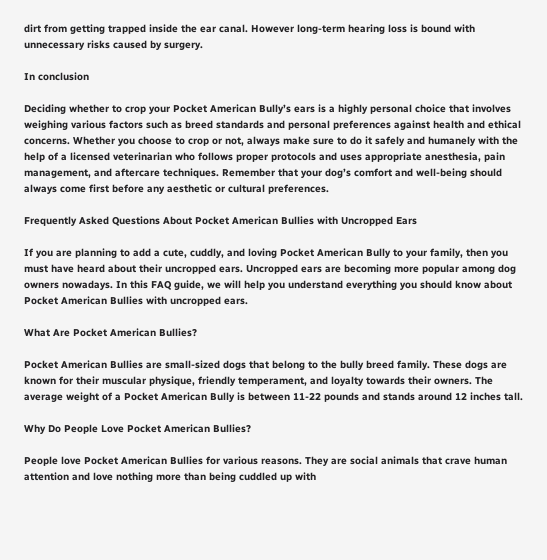dirt from getting trapped inside the ear canal. However long-term hearing loss is bound with unnecessary risks caused by surgery.

In conclusion

Deciding whether to crop your Pocket American Bully’s ears is a highly personal choice that involves weighing various factors such as breed standards and personal preferences against health and ethical concerns. Whether you choose to crop or not, always make sure to do it safely and humanely with the help of a licensed veterinarian who follows proper protocols and uses appropriate anesthesia, pain management, and aftercare techniques. Remember that your dog’s comfort and well-being should always come first before any aesthetic or cultural preferences.

Frequently Asked Questions About Pocket American Bullies with Uncropped Ears

If you are planning to add a cute, cuddly, and loving Pocket American Bully to your family, then you must have heard about their uncropped ears. Uncropped ears are becoming more popular among dog owners nowadays. In this FAQ guide, we will help you understand everything you should know about Pocket American Bullies with uncropped ears.

What Are Pocket American Bullies?

Pocket American Bullies are small-sized dogs that belong to the bully breed family. These dogs are known for their muscular physique, friendly temperament, and loyalty towards their owners. The average weight of a Pocket American Bully is between 11-22 pounds and stands around 12 inches tall.

Why Do People Love Pocket American Bullies?

People love Pocket American Bullies for various reasons. They are social animals that crave human attention and love nothing more than being cuddled up with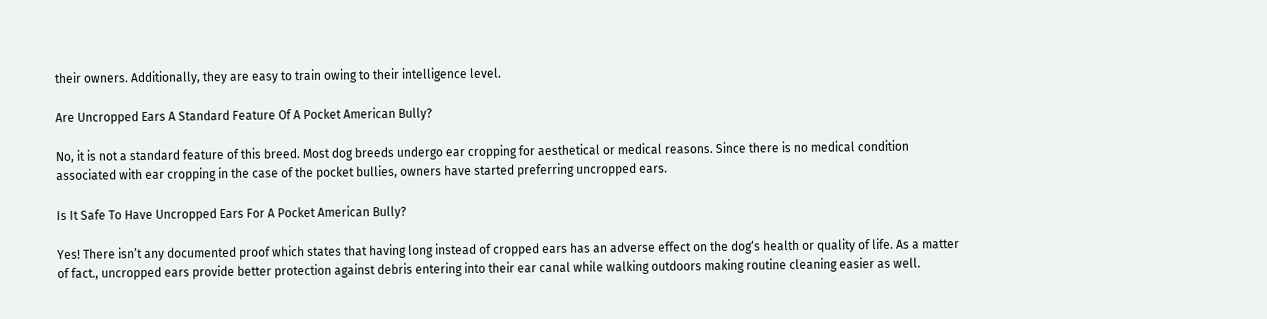their owners. Additionally, they are easy to train owing to their intelligence level.

Are Uncropped Ears A Standard Feature Of A Pocket American Bully?

No, it is not a standard feature of this breed. Most dog breeds undergo ear cropping for aesthetical or medical reasons. Since there is no medical condition associated with ear cropping in the case of the pocket bullies, owners have started preferring uncropped ears.

Is It Safe To Have Uncropped Ears For A Pocket American Bully?

Yes! There isn’t any documented proof which states that having long instead of cropped ears has an adverse effect on the dog‘s health or quality of life. As a matter of fact., uncropped ears provide better protection against debris entering into their ear canal while walking outdoors making routine cleaning easier as well.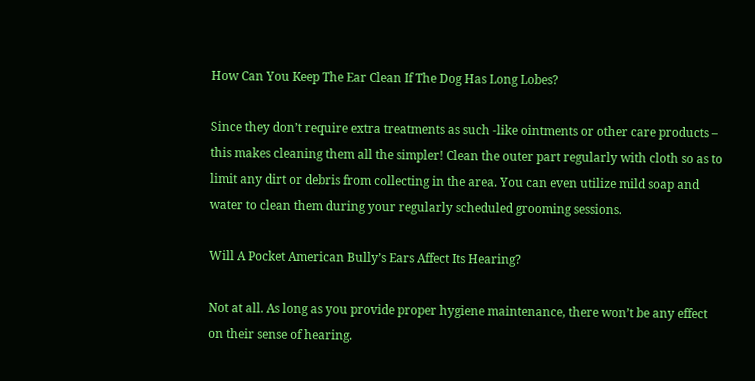How Can You Keep The Ear Clean If The Dog Has Long Lobes?

Since they don’t require extra treatments as such -like ointments or other care products – this makes cleaning them all the simpler! Clean the outer part regularly with cloth so as to limit any dirt or debris from collecting in the area. You can even utilize mild soap and water to clean them during your regularly scheduled grooming sessions.

Will A Pocket American Bully’s Ears Affect Its Hearing?

Not at all. As long as you provide proper hygiene maintenance, there won’t be any effect on their sense of hearing.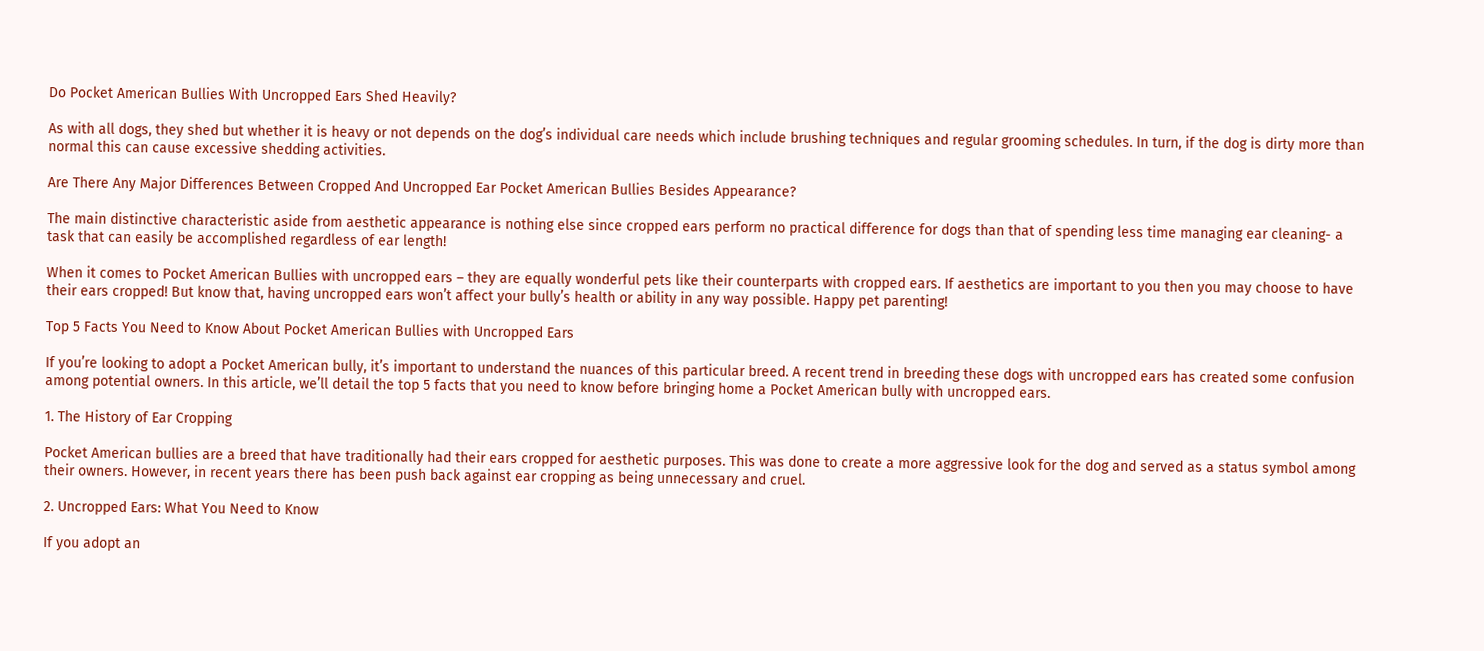Do Pocket American Bullies With Uncropped Ears Shed Heavily?

As with all dogs, they shed but whether it is heavy or not depends on the dog’s individual care needs which include brushing techniques and regular grooming schedules. In turn, if the dog is dirty more than normal this can cause excessive shedding activities.

Are There Any Major Differences Between Cropped And Uncropped Ear Pocket American Bullies Besides Appearance?

The main distinctive characteristic aside from aesthetic appearance is nothing else since cropped ears perform no practical difference for dogs than that of spending less time managing ear cleaning- a task that can easily be accomplished regardless of ear length!

When it comes to Pocket American Bullies with uncropped ears – they are equally wonderful pets like their counterparts with cropped ears. If aesthetics are important to you then you may choose to have their ears cropped! But know that, having uncropped ears won’t affect your bully’s health or ability in any way possible. Happy pet parenting!

Top 5 Facts You Need to Know About Pocket American Bullies with Uncropped Ears

If you’re looking to adopt a Pocket American bully, it’s important to understand the nuances of this particular breed. A recent trend in breeding these dogs with uncropped ears has created some confusion among potential owners. In this article, we’ll detail the top 5 facts that you need to know before bringing home a Pocket American bully with uncropped ears.

1. The History of Ear Cropping

Pocket American bullies are a breed that have traditionally had their ears cropped for aesthetic purposes. This was done to create a more aggressive look for the dog and served as a status symbol among their owners. However, in recent years there has been push back against ear cropping as being unnecessary and cruel.

2. Uncropped Ears: What You Need to Know

If you adopt an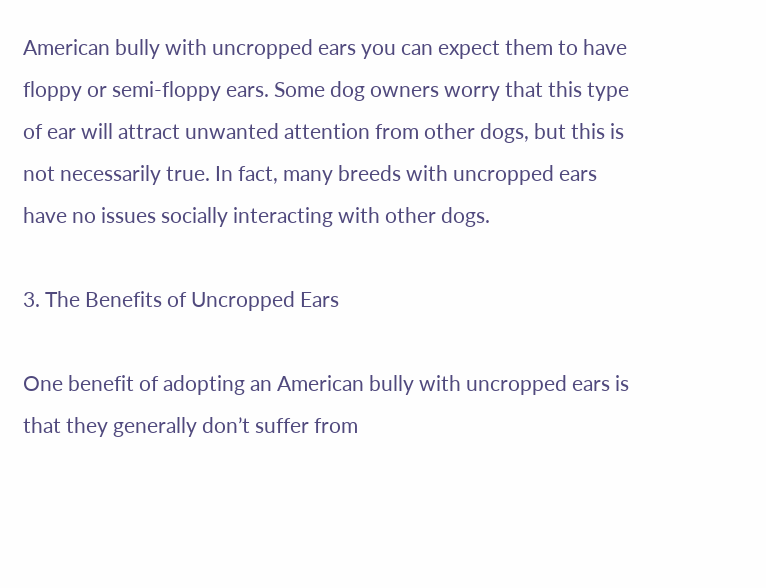American bully with uncropped ears you can expect them to have floppy or semi-floppy ears. Some dog owners worry that this type of ear will attract unwanted attention from other dogs, but this is not necessarily true. In fact, many breeds with uncropped ears have no issues socially interacting with other dogs.

3. The Benefits of Uncropped Ears

One benefit of adopting an American bully with uncropped ears is that they generally don’t suffer from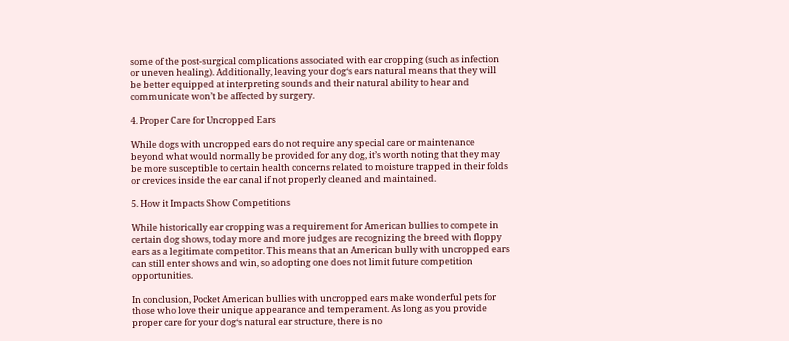some of the post-surgical complications associated with ear cropping (such as infection or uneven healing). Additionally, leaving your dog‘s ears natural means that they will be better equipped at interpreting sounds and their natural ability to hear and communicate won’t be affected by surgery.

4. Proper Care for Uncropped Ears

While dogs with uncropped ears do not require any special care or maintenance beyond what would normally be provided for any dog, it’s worth noting that they may be more susceptible to certain health concerns related to moisture trapped in their folds or crevices inside the ear canal if not properly cleaned and maintained.

5. How it Impacts Show Competitions

While historically ear cropping was a requirement for American bullies to compete in certain dog shows, today more and more judges are recognizing the breed with floppy ears as a legitimate competitor. This means that an American bully with uncropped ears can still enter shows and win, so adopting one does not limit future competition opportunities.

In conclusion, Pocket American bullies with uncropped ears make wonderful pets for those who love their unique appearance and temperament. As long as you provide proper care for your dog‘s natural ear structure, there is no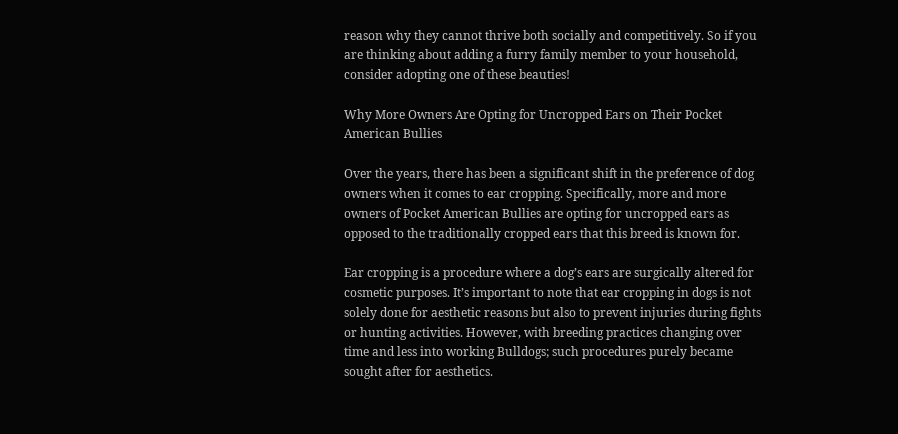reason why they cannot thrive both socially and competitively. So if you are thinking about adding a furry family member to your household, consider adopting one of these beauties!

Why More Owners Are Opting for Uncropped Ears on Their Pocket American Bullies

Over the years, there has been a significant shift in the preference of dog owners when it comes to ear cropping. Specifically, more and more owners of Pocket American Bullies are opting for uncropped ears as opposed to the traditionally cropped ears that this breed is known for.

Ear cropping is a procedure where a dog’s ears are surgically altered for cosmetic purposes. It’s important to note that ear cropping in dogs is not solely done for aesthetic reasons but also to prevent injuries during fights or hunting activities. However, with breeding practices changing over time and less into working Bulldogs; such procedures purely became sought after for aesthetics.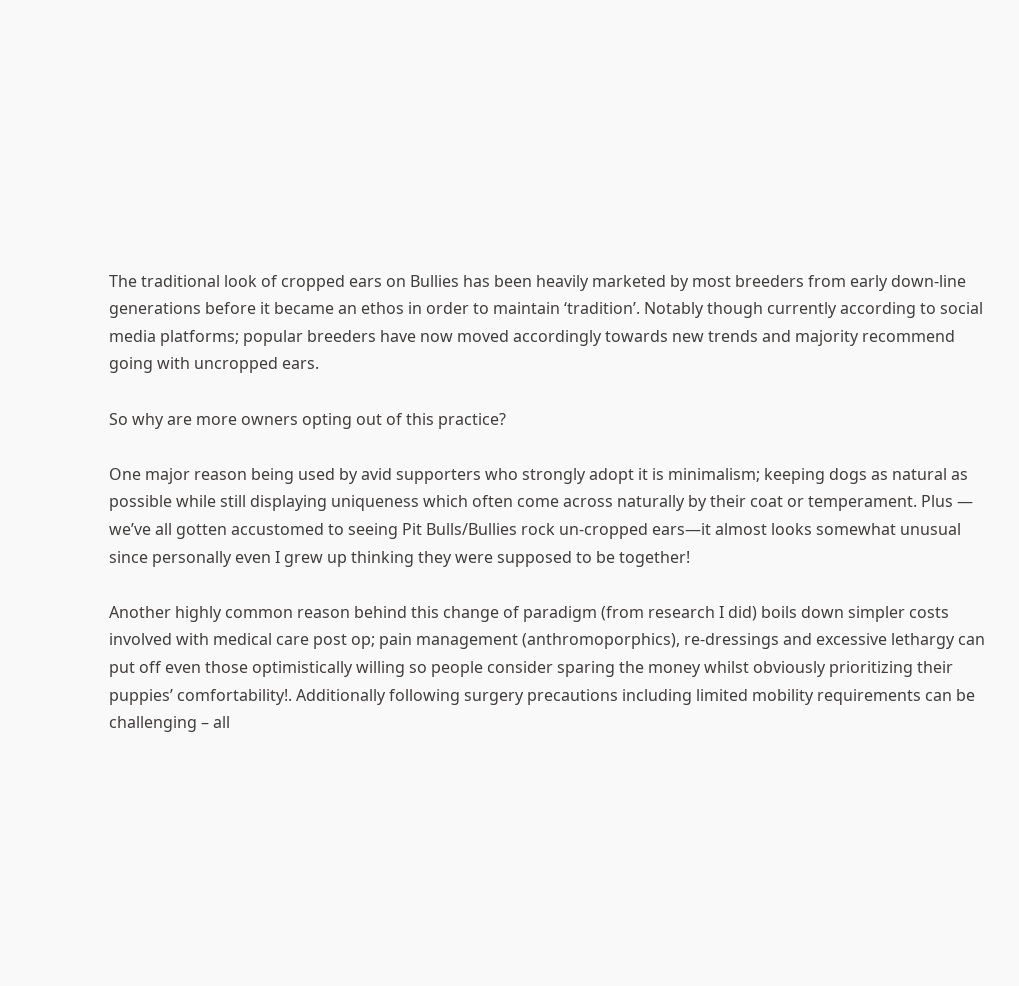The traditional look of cropped ears on Bullies has been heavily marketed by most breeders from early down-line generations before it became an ethos in order to maintain ‘tradition’. Notably though currently according to social media platforms; popular breeders have now moved accordingly towards new trends and majority recommend going with uncropped ears.

So why are more owners opting out of this practice?

One major reason being used by avid supporters who strongly adopt it is minimalism; keeping dogs as natural as possible while still displaying uniqueness which often come across naturally by their coat or temperament. Plus — we’ve all gotten accustomed to seeing Pit Bulls/Bullies rock un-cropped ears—it almost looks somewhat unusual since personally even I grew up thinking they were supposed to be together!

Another highly common reason behind this change of paradigm (from research I did) boils down simpler costs involved with medical care post op; pain management (anthromoporphics), re-dressings and excessive lethargy can put off even those optimistically willing so people consider sparing the money whilst obviously prioritizing their puppies’ comfortability!. Additionally following surgery precautions including limited mobility requirements can be challenging – all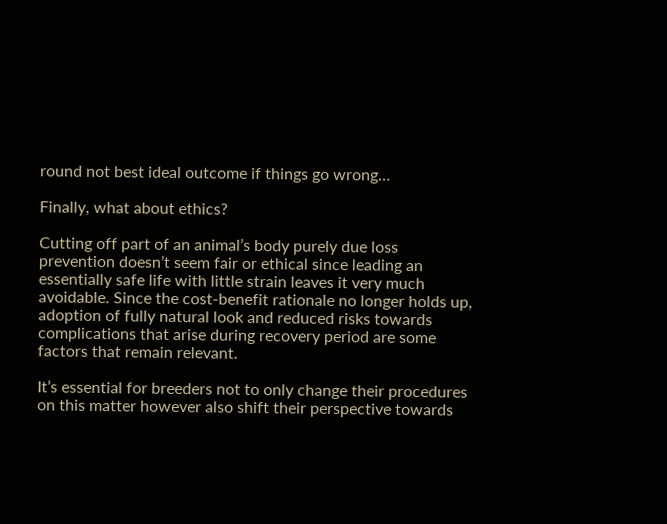round not best ideal outcome if things go wrong…

Finally, what about ethics?

Cutting off part of an animal’s body purely due loss prevention doesn’t seem fair or ethical since leading an essentially safe life with little strain leaves it very much avoidable. Since the cost-benefit rationale no longer holds up, adoption of fully natural look and reduced risks towards complications that arise during recovery period are some factors that remain relevant.

It’s essential for breeders not to only change their procedures on this matter however also shift their perspective towards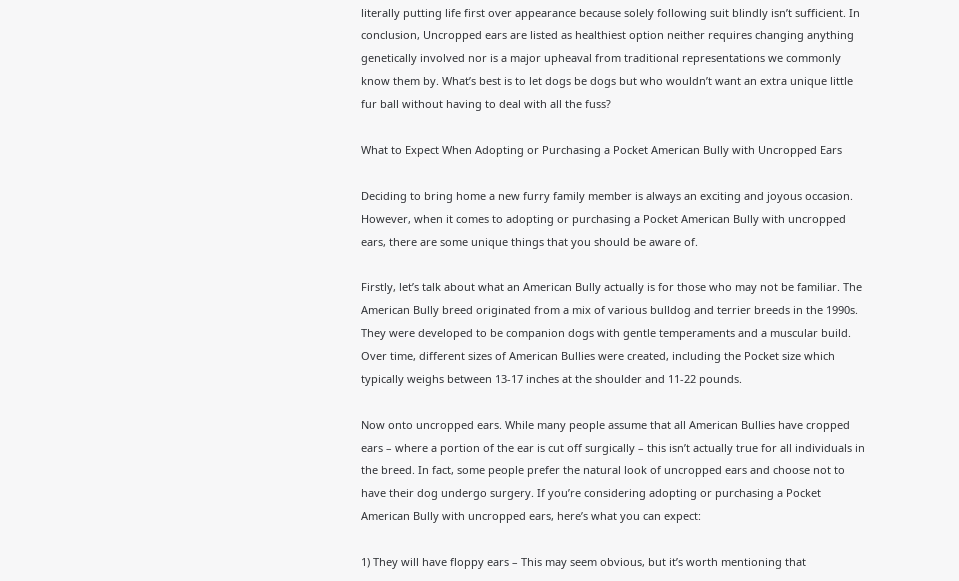literally putting life first over appearance because solely following suit blindly isn’t sufficient. In conclusion, Uncropped ears are listed as healthiest option neither requires changing anything genetically involved nor is a major upheaval from traditional representations we commonly know them by. What’s best is to let dogs be dogs but who wouldn’t want an extra unique little fur ball without having to deal with all the fuss?

What to Expect When Adopting or Purchasing a Pocket American Bully with Uncropped Ears

Deciding to bring home a new furry family member is always an exciting and joyous occasion. However, when it comes to adopting or purchasing a Pocket American Bully with uncropped ears, there are some unique things that you should be aware of.

Firstly, let’s talk about what an American Bully actually is for those who may not be familiar. The American Bully breed originated from a mix of various bulldog and terrier breeds in the 1990s. They were developed to be companion dogs with gentle temperaments and a muscular build. Over time, different sizes of American Bullies were created, including the Pocket size which typically weighs between 13-17 inches at the shoulder and 11-22 pounds.

Now onto uncropped ears. While many people assume that all American Bullies have cropped ears – where a portion of the ear is cut off surgically – this isn’t actually true for all individuals in the breed. In fact, some people prefer the natural look of uncropped ears and choose not to have their dog undergo surgery. If you’re considering adopting or purchasing a Pocket American Bully with uncropped ears, here’s what you can expect:

1) They will have floppy ears – This may seem obvious, but it’s worth mentioning that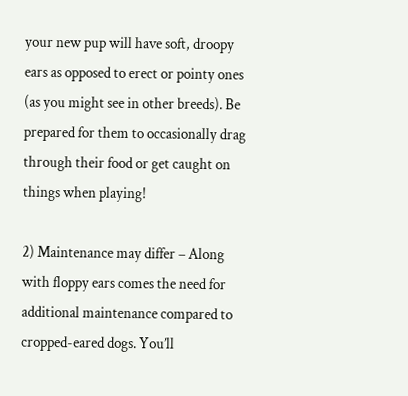your new pup will have soft, droopy ears as opposed to erect or pointy ones (as you might see in other breeds). Be prepared for them to occasionally drag through their food or get caught on things when playing!

2) Maintenance may differ – Along with floppy ears comes the need for additional maintenance compared to cropped-eared dogs. You’ll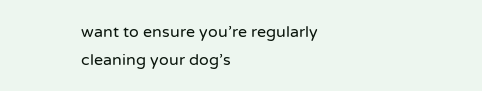want to ensure you’re regularly cleaning your dog’s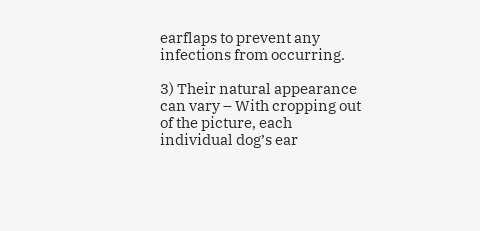earflaps to prevent any infections from occurring.

3) Their natural appearance can vary – With cropping out of the picture, each individual dog’s ear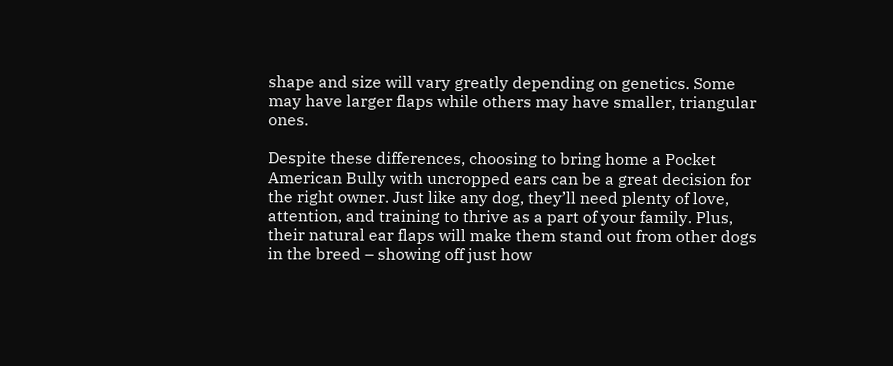shape and size will vary greatly depending on genetics. Some may have larger flaps while others may have smaller, triangular ones.

Despite these differences, choosing to bring home a Pocket American Bully with uncropped ears can be a great decision for the right owner. Just like any dog, they’ll need plenty of love, attention, and training to thrive as a part of your family. Plus, their natural ear flaps will make them stand out from other dogs in the breed – showing off just how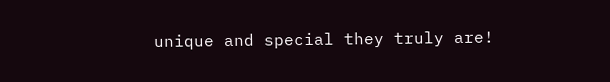unique and special they truly are!